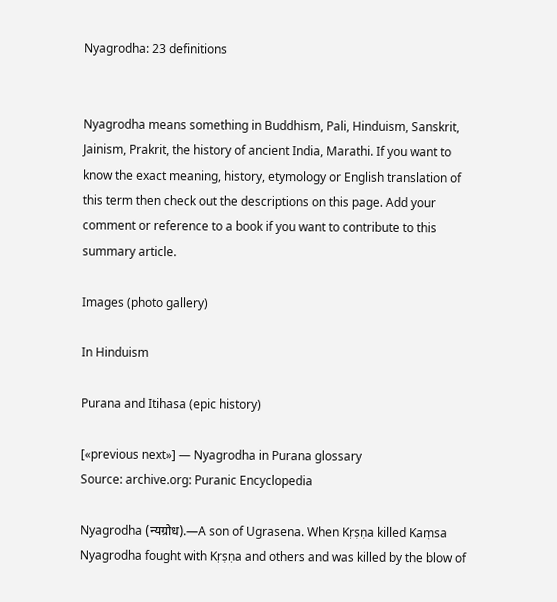Nyagrodha: 23 definitions


Nyagrodha means something in Buddhism, Pali, Hinduism, Sanskrit, Jainism, Prakrit, the history of ancient India, Marathi. If you want to know the exact meaning, history, etymology or English translation of this term then check out the descriptions on this page. Add your comment or reference to a book if you want to contribute to this summary article.

Images (photo gallery)

In Hinduism

Purana and Itihasa (epic history)

[«previous next»] — Nyagrodha in Purana glossary
Source: archive.org: Puranic Encyclopedia

Nyagrodha (न्यग्रोध).—A son of Ugrasena. When Kṛṣṇa killed Kaṃsa Nyagrodha fought with Kṛṣṇa and others and was killed by the blow of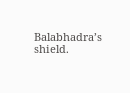Balabhadra’s shield.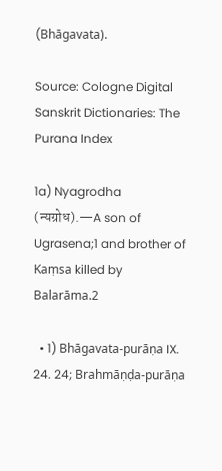(Bhāgavata).

Source: Cologne Digital Sanskrit Dictionaries: The Purana Index

1a) Nyagrodha (न्यग्रोध).—A son of Ugrasena;1 and brother of Kaṃsa killed by Balarāma.2

  • 1) Bhāgavata-purāṇa IX. 24. 24; Brahmāṇḍa-purāṇa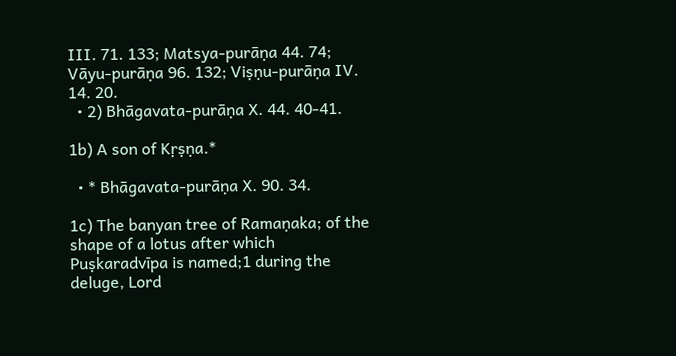III. 71. 133; Matsya-purāṇa 44. 74; Vāyu-purāṇa 96. 132; Viṣṇu-purāṇa IV. 14. 20.
  • 2) Bhāgavata-purāṇa X. 44. 40-41.

1b) A son of Kṛṣṇa.*

  • * Bhāgavata-purāṇa X. 90. 34.

1c) The banyan tree of Ramaṇaka; of the shape of a lotus after which Puṣkaradvīpa is named;1 during the deluge, Lord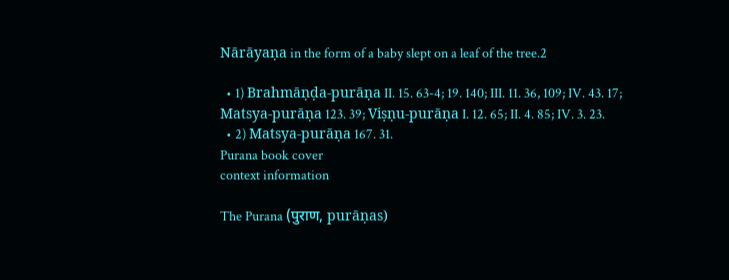Nārāyaṇa in the form of a baby slept on a leaf of the tree.2

  • 1) Brahmāṇḍa-purāṇa II. 15. 63-4; 19. 140; III. 11. 36, 109; IV. 43. 17; Matsya-purāṇa 123. 39; Viṣṇu-purāṇa I. 12. 65; II. 4. 85; IV. 3. 23.
  • 2) Matsya-purāṇa 167. 31.
Purana book cover
context information

The Purana (पुराण, purāṇas)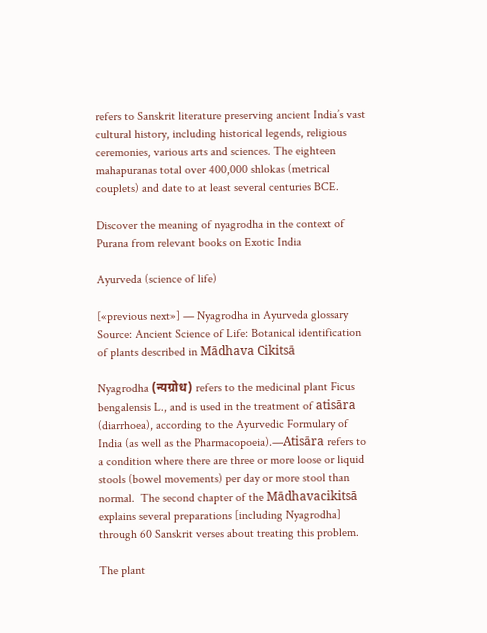refers to Sanskrit literature preserving ancient India’s vast cultural history, including historical legends, religious ceremonies, various arts and sciences. The eighteen mahapuranas total over 400,000 shlokas (metrical couplets) and date to at least several centuries BCE.

Discover the meaning of nyagrodha in the context of Purana from relevant books on Exotic India

Ayurveda (science of life)

[«previous next»] — Nyagrodha in Ayurveda glossary
Source: Ancient Science of Life: Botanical identification of plants described in Mādhava Cikitsā

Nyagrodha (न्यग्रोध) refers to the medicinal plant Ficus bengalensis L., and is used in the treatment of atisāra (diarrhoea), according to the Ayurvedic Formulary of India (as well as the Pharmacopoeia).—Atisāra refers to a condition where there are three or more loose or liquid stools (bowel movements) per day or more stool than normal.  The second chapter of the Mādhavacikitsā explains several preparations [including Nyagrodha] through 60 Sanskrit verses about treating this problem.

The plant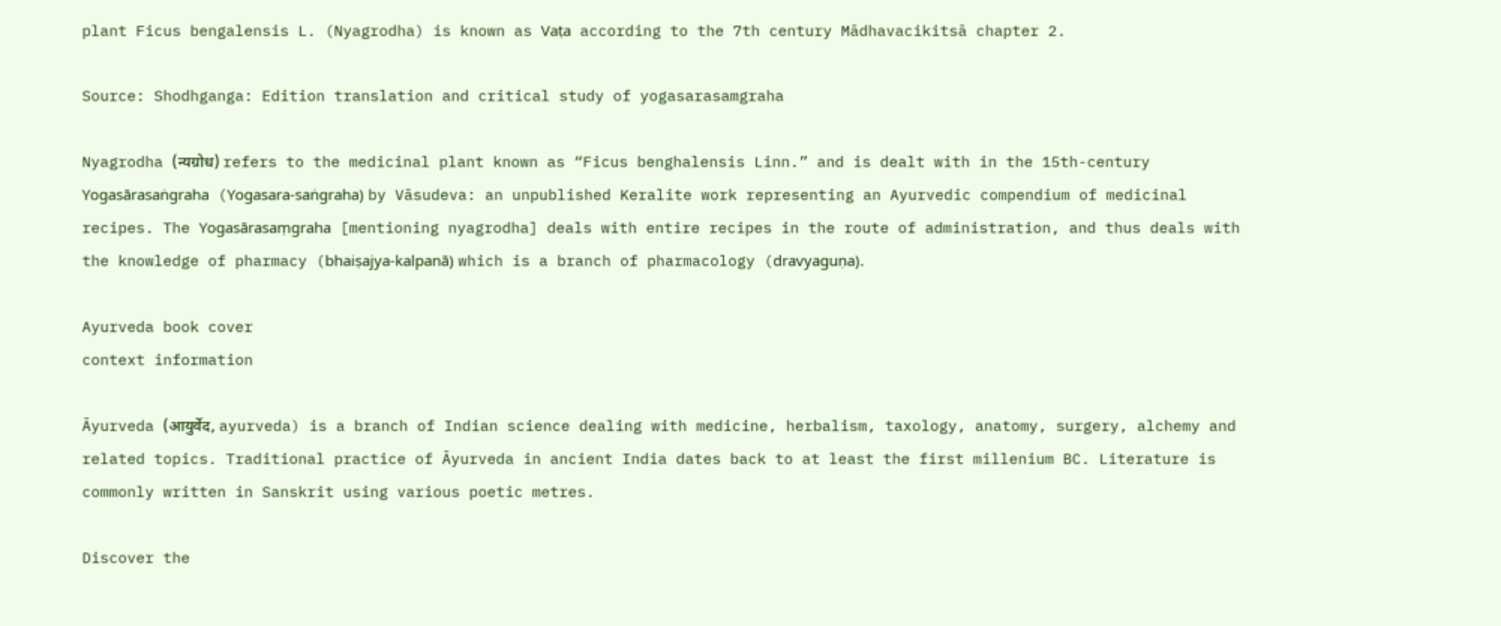plant Ficus bengalensis L. (Nyagrodha) is known as Vaṭa according to the 7th century Mādhavacikitsā chapter 2.

Source: Shodhganga: Edition translation and critical study of yogasarasamgraha

Nyagrodha (न्यग्रोध) refers to the medicinal plant known as “Ficus benghalensis Linn.” and is dealt with in the 15th-century Yogasārasaṅgraha (Yogasara-saṅgraha) by Vāsudeva: an unpublished Keralite work representing an Ayurvedic compendium of medicinal recipes. The Yogasārasaṃgraha [mentioning nyagrodha] deals with entire recipes in the route of administration, and thus deals with the knowledge of pharmacy (bhaiṣajya-kalpanā) which is a branch of pharmacology (dravyaguṇa).

Ayurveda book cover
context information

Āyurveda (आयुर्वेद, ayurveda) is a branch of Indian science dealing with medicine, herbalism, taxology, anatomy, surgery, alchemy and related topics. Traditional practice of Āyurveda in ancient India dates back to at least the first millenium BC. Literature is commonly written in Sanskrit using various poetic metres.

Discover the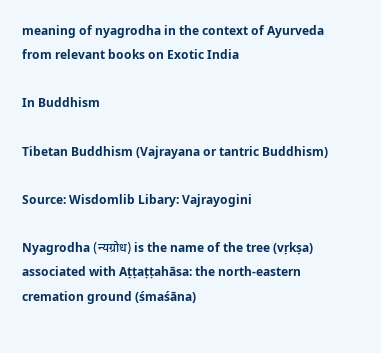meaning of nyagrodha in the context of Ayurveda from relevant books on Exotic India

In Buddhism

Tibetan Buddhism (Vajrayana or tantric Buddhism)

Source: Wisdomlib Libary: Vajrayogini

Nyagrodha (न्यग्रोध) is the name of the tree (vṛkṣa) associated with Aṭṭaṭṭahāsa: the north-eastern cremation ground (śmaśāna)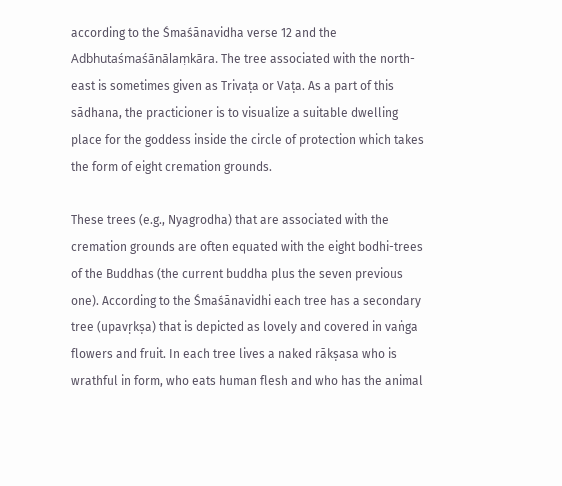according to the Śmaśānavidha verse 12 and the Adbhutaśmaśānālaṃkāra. The tree associated with the north-east is sometimes given as Trivaṭa or Vaṭa. As a part of this sādhana, the practicioner is to visualize a suitable dwelling place for the goddess inside the circle of protection which takes the form of eight cremation grounds.

These trees (e.g., Nyagrodha) that are associated with the cremation grounds are often equated with the eight bodhi-trees of the Buddhas (the current buddha plus the seven previous one). According to the Śmaśānavidhi each tree has a secondary tree (upavṛkṣa) that is depicted as lovely and covered in vaṅga flowers and fruit. In each tree lives a naked rākṣasa who is wrathful in form, who eats human flesh and who has the animal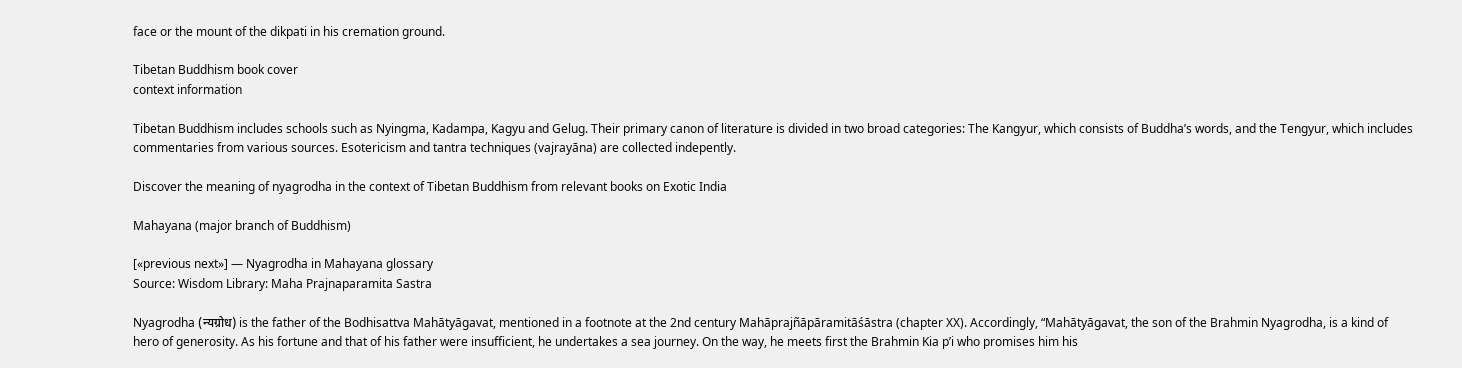face or the mount of the dikpati in his cremation ground.

Tibetan Buddhism book cover
context information

Tibetan Buddhism includes schools such as Nyingma, Kadampa, Kagyu and Gelug. Their primary canon of literature is divided in two broad categories: The Kangyur, which consists of Buddha’s words, and the Tengyur, which includes commentaries from various sources. Esotericism and tantra techniques (vajrayāna) are collected indepently.

Discover the meaning of nyagrodha in the context of Tibetan Buddhism from relevant books on Exotic India

Mahayana (major branch of Buddhism)

[«previous next»] — Nyagrodha in Mahayana glossary
Source: Wisdom Library: Maha Prajnaparamita Sastra

Nyagrodha (न्यग्रोध) is the father of the Bodhisattva Mahātyāgavat, mentioned in a footnote at the 2nd century Mahāprajñāpāramitāśāstra (chapter XX). Accordingly, “Mahātyāgavat, the son of the Brahmin Nyagrodha, is a kind of hero of generosity. As his fortune and that of his father were insufficient, he undertakes a sea journey. On the way, he meets first the Brahmin Kia p’i who promises him his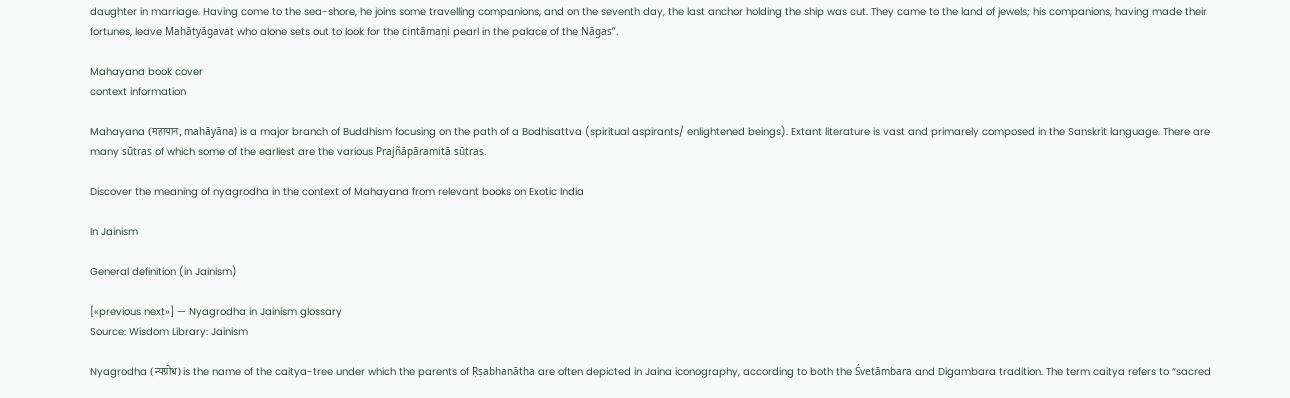daughter in marriage. Having come to the sea-shore, he joins some travelling companions, and on the seventh day, the last anchor holding the ship was cut. They came to the land of jewels; his companions, having made their fortunes, leave Mahātyāgavat who alone sets out to look for the cintāmaṇi pearl in the palace of the Nāgas”.

Mahayana book cover
context information

Mahayana (महायान, mahāyāna) is a major branch of Buddhism focusing on the path of a Bodhisattva (spiritual aspirants/ enlightened beings). Extant literature is vast and primarely composed in the Sanskrit language. There are many sūtras of which some of the earliest are the various Prajñāpāramitā sūtras.

Discover the meaning of nyagrodha in the context of Mahayana from relevant books on Exotic India

In Jainism

General definition (in Jainism)

[«previous next»] — Nyagrodha in Jainism glossary
Source: Wisdom Library: Jainism

Nyagrodha (न्यग्रोध) is the name of the caitya-tree under which the parents of Ṛṣabhanātha are often depicted in Jaina iconography, according to both the Śvetāmbara and Digambara tradition. The term caitya refers to “sacred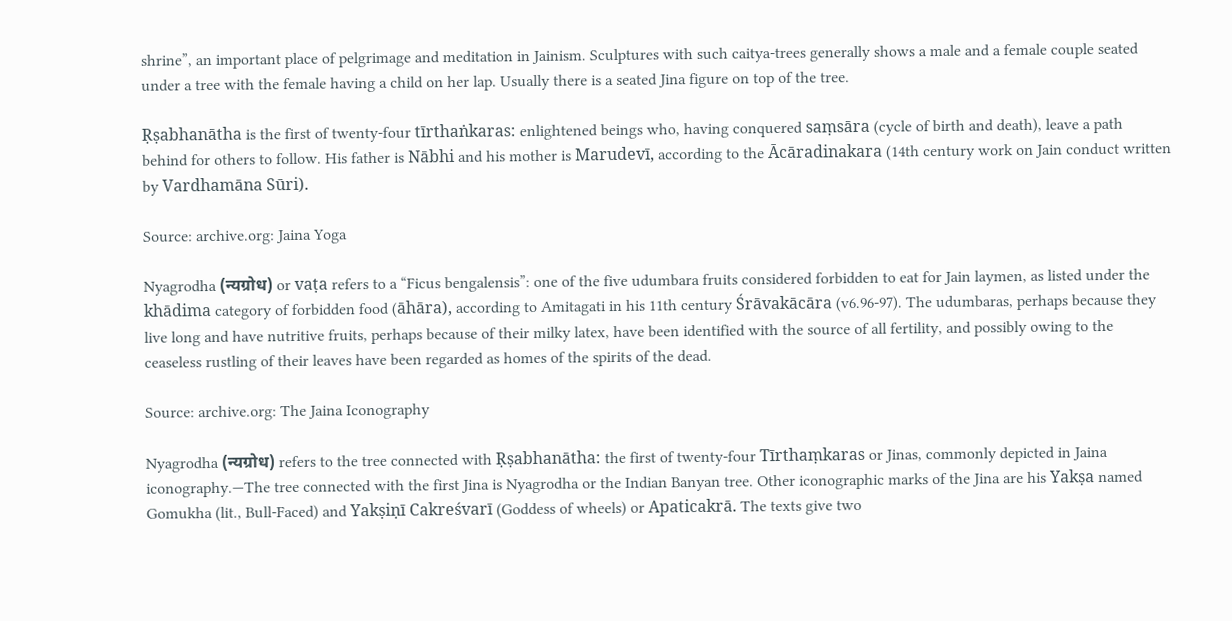shrine”, an important place of pelgrimage and meditation in Jainism. Sculptures with such caitya-trees generally shows a male and a female couple seated under a tree with the female having a child on her lap. Usually there is a seated Jina figure on top of the tree.

Ṛṣabhanātha is the first of twenty-four tīrthaṅkaras: enlightened beings who, having conquered saṃsāra (cycle of birth and death), leave a path behind for others to follow. His father is Nābhi and his mother is Marudevī, according to the Ācāradinakara (14th century work on Jain conduct written by Vardhamāna Sūri).

Source: archive.org: Jaina Yoga

Nyagrodha (न्यग्रोध) or vaṭa refers to a “Ficus bengalensis”: one of the five udumbara fruits considered forbidden to eat for Jain laymen, as listed under the khādima category of forbidden food (āhāra), according to Amitagati in his 11th century Śrāvakācāra (v6.96-97). The udumbaras, perhaps because they live long and have nutritive fruits, perhaps because of their milky latex, have been identified with the source of all fertility, and possibly owing to the ceaseless rustling of their leaves have been regarded as homes of the spirits of the dead.

Source: archive.org: The Jaina Iconography

Nyagrodha (न्यग्रोध) refers to the tree connected with Ṛṣabhanātha: the first of twenty-four Tīrthaṃkaras or Jinas, commonly depicted in Jaina iconography.—The tree connected with the first Jina is Nyagrodha or the Indian Banyan tree. Other iconographic marks of the Jina are his Yakṣa named Gomukha (lit., Bull-Faced) and Yakṣiṇī Cakreśvarī (Goddess of wheels) or Apaticakrā. The texts give two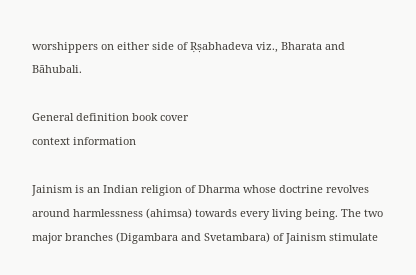worshippers on either side of Ṛṣabhadeva viz., Bharata and Bāhubali.

General definition book cover
context information

Jainism is an Indian religion of Dharma whose doctrine revolves around harmlessness (ahimsa) towards every living being. The two major branches (Digambara and Svetambara) of Jainism stimulate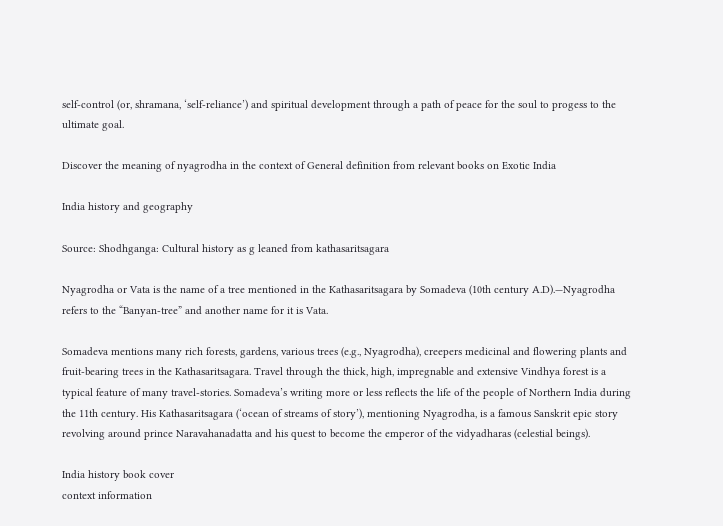self-control (or, shramana, ‘self-reliance’) and spiritual development through a path of peace for the soul to progess to the ultimate goal.

Discover the meaning of nyagrodha in the context of General definition from relevant books on Exotic India

India history and geography

Source: Shodhganga: Cultural history as g leaned from kathasaritsagara

Nyagrodha or Vata is the name of a tree mentioned in the Kathasaritsagara by Somadeva (10th century A.D).—Nyagrodha refers to the “Banyan-tree” and another name for it is Vata.

Somadeva mentions many rich forests, gardens, various trees (e.g., Nyagrodha), creepers medicinal and flowering plants and fruit-bearing trees in the Kathasaritsagara. Travel through the thick, high, impregnable and extensive Vindhya forest is a typical feature of many travel-stories. Somadeva’s writing more or less reflects the life of the people of Northern India during the 11th century. His Kathasaritsagara (‘ocean of streams of story’), mentioning Nyagrodha, is a famous Sanskrit epic story revolving around prince Naravahanadatta and his quest to become the emperor of the vidyadharas (celestial beings).

India history book cover
context information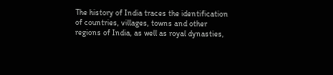The history of India traces the identification of countries, villages, towns and other regions of India, as well as royal dynasties,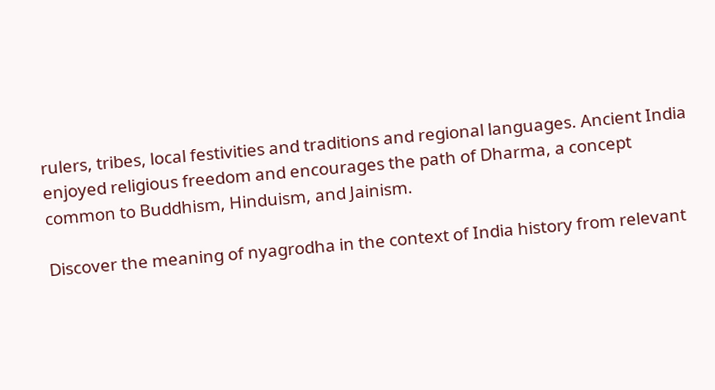rulers, tribes, local festivities and traditions and regional languages. Ancient India enjoyed religious freedom and encourages the path of Dharma, a concept common to Buddhism, Hinduism, and Jainism.

Discover the meaning of nyagrodha in the context of India history from relevant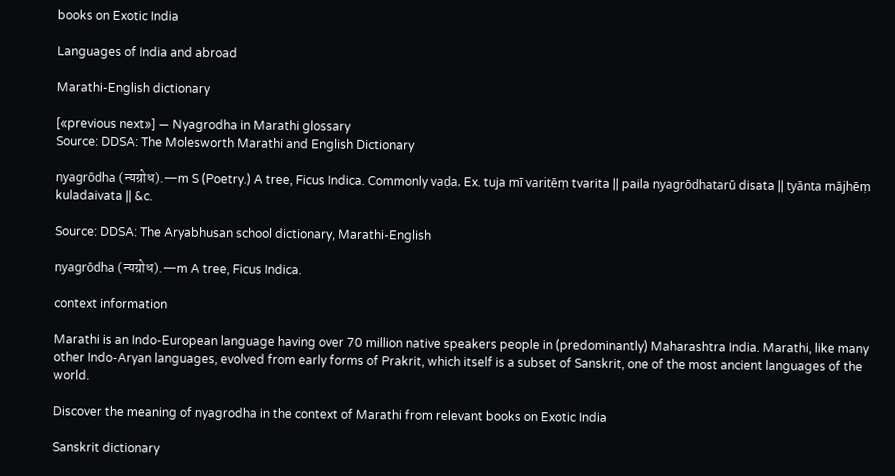books on Exotic India

Languages of India and abroad

Marathi-English dictionary

[«previous next»] — Nyagrodha in Marathi glossary
Source: DDSA: The Molesworth Marathi and English Dictionary

nyagrōdha (न्यग्रोध).—m S (Poetry.) A tree, Ficus Indica. Commonly vaḍa. Ex. tuja mī varitēṃ tvarita || paila nyagrōdhatarū disata || tyānta mājhēṃ kuladaivata || &c.

Source: DDSA: The Aryabhusan school dictionary, Marathi-English

nyagrōdha (न्यग्रोध).—m A tree, Ficus Indica.

context information

Marathi is an Indo-European language having over 70 million native speakers people in (predominantly) Maharashtra India. Marathi, like many other Indo-Aryan languages, evolved from early forms of Prakrit, which itself is a subset of Sanskrit, one of the most ancient languages of the world.

Discover the meaning of nyagrodha in the context of Marathi from relevant books on Exotic India

Sanskrit dictionary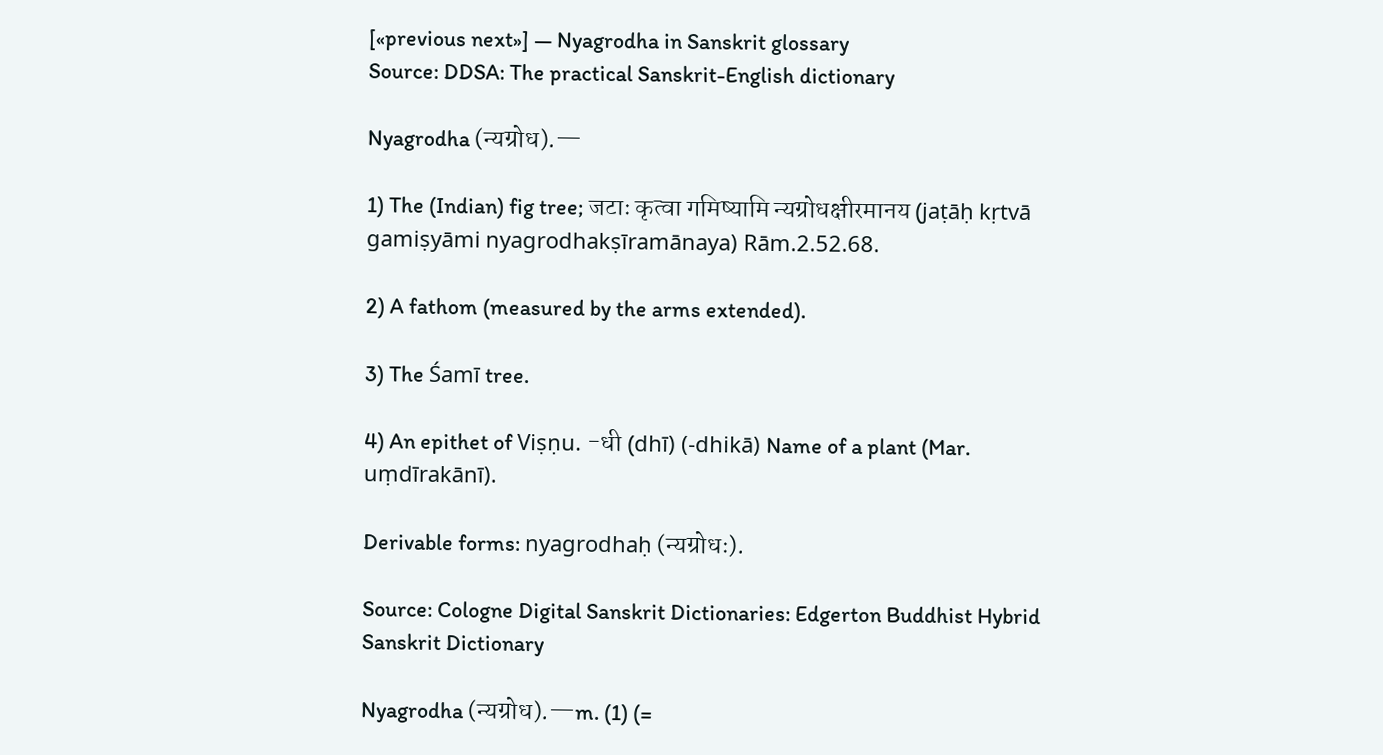[«previous next»] — Nyagrodha in Sanskrit glossary
Source: DDSA: The practical Sanskrit-English dictionary

Nyagrodha (न्यग्रोध).—

1) The (Indian) fig tree; जटाः कृत्वा गमिष्यामि न्यग्रोधक्षीरमानय (jaṭāḥ kṛtvā gamiṣyāmi nyagrodhakṣīramānaya) Rām.2.52.68.

2) A fathom (measured by the arms extended).

3) The Śamī tree.

4) An epithet of Viṣṇu. -धी (dhī) (-dhikā) Name of a plant (Mar. uṃdīrakānī).

Derivable forms: nyagrodhaḥ (न्यग्रोधः).

Source: Cologne Digital Sanskrit Dictionaries: Edgerton Buddhist Hybrid Sanskrit Dictionary

Nyagrodha (न्यग्रोध).—m. (1) (=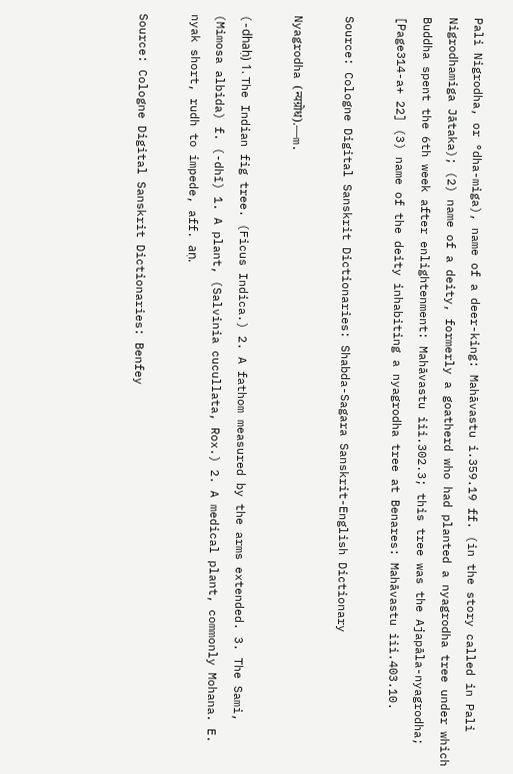Pali Nigrodha, or °dha-miga), name of a deer-king: Mahāvastu i.359.19 ff. (in the story called in Pali Nigrodhamiga Jātaka); (2) name of a deity, formerly a goatherd who had planted a nyagrodha tree under which Buddha spent the 6th week after enlightenment: Mahāvastu iii.302.3; this tree was the Ajapāla-nyagrodha; [Page314-a+ 22] (3) name of the deity inhabiting a nyagrodha tree at Benares: Mahāvastu iii.403.10.

Source: Cologne Digital Sanskrit Dictionaries: Shabda-Sagara Sanskrit-English Dictionary

Nyagrodha (न्यग्रोध).—m.

(-dhaḥ) 1. The Indian fig tree. (Ficus Indica.) 2. A fathom measured by the arms extended. 3. The Sami, (Mimosa albida) f. (-dhī) 1. A plant, (Salvinia cucullata, Rox.) 2. A medical plant, commonly Mohana. E. nyak short, rudh to impede, aff. aṇ.

Source: Cologne Digital Sanskrit Dictionaries: Benfey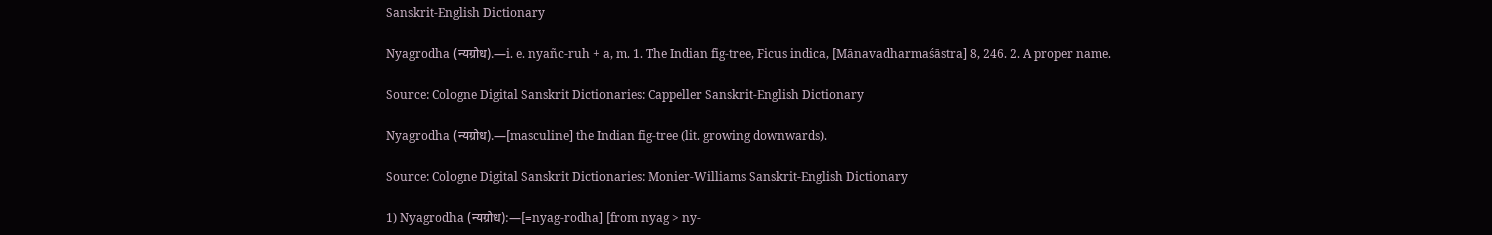Sanskrit-English Dictionary

Nyagrodha (न्यग्रोध).—i. e. nyañc-ruh + a, m. 1. The Indian fig-tree, Ficus indica, [Mānavadharmaśāstra] 8, 246. 2. A proper name.

Source: Cologne Digital Sanskrit Dictionaries: Cappeller Sanskrit-English Dictionary

Nyagrodha (न्यग्रोध).—[masculine] the Indian fig-tree (lit. growing downwards).

Source: Cologne Digital Sanskrit Dictionaries: Monier-Williams Sanskrit-English Dictionary

1) Nyagrodha (न्यग्रोध):—[=nyag-rodha] [from nyag > ny-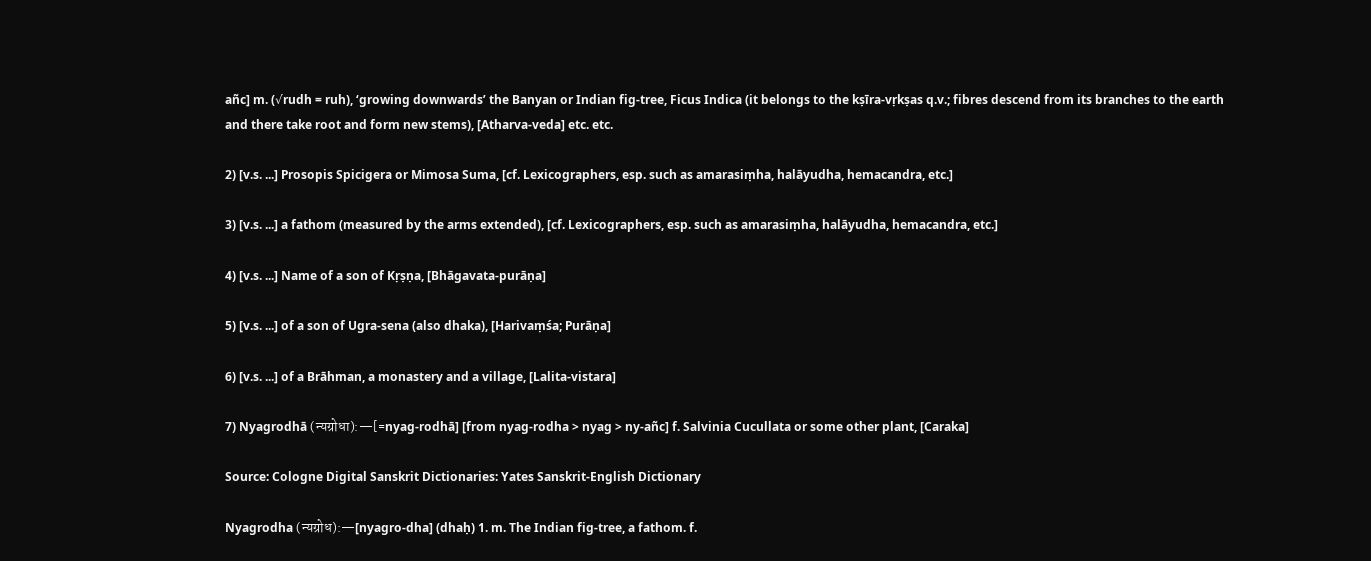añc] m. (√rudh = ruh), ‘growing downwards’ the Banyan or Indian fig-tree, Ficus Indica (it belongs to the kṣīra-vṛkṣas q.v.; fibres descend from its branches to the earth and there take root and form new stems), [Atharva-veda] etc. etc.

2) [v.s. ...] Prosopis Spicigera or Mimosa Suma, [cf. Lexicographers, esp. such as amarasiṃha, halāyudha, hemacandra, etc.]

3) [v.s. ...] a fathom (measured by the arms extended), [cf. Lexicographers, esp. such as amarasiṃha, halāyudha, hemacandra, etc.]

4) [v.s. ...] Name of a son of Kṛṣṇa, [Bhāgavata-purāṇa]

5) [v.s. ...] of a son of Ugra-sena (also dhaka), [Harivaṃśa; Purāṇa]

6) [v.s. ...] of a Brāhman, a monastery and a village, [Lalita-vistara]

7) Nyagrodhā (न्यग्रोधा):—[=nyag-rodhā] [from nyag-rodha > nyag > ny-añc] f. Salvinia Cucullata or some other plant, [Caraka]

Source: Cologne Digital Sanskrit Dictionaries: Yates Sanskrit-English Dictionary

Nyagrodha (न्यग्रोध):—[nyagro-dha] (dhaḥ) 1. m. The Indian fig-tree, a fathom. f.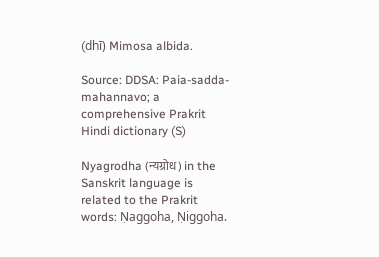(dhī) Mimosa albida.

Source: DDSA: Paia-sadda-mahannavo; a comprehensive Prakrit Hindi dictionary (S)

Nyagrodha (न्यग्रोध) in the Sanskrit language is related to the Prakrit words: Ṇaggoha, Ṇiggoha.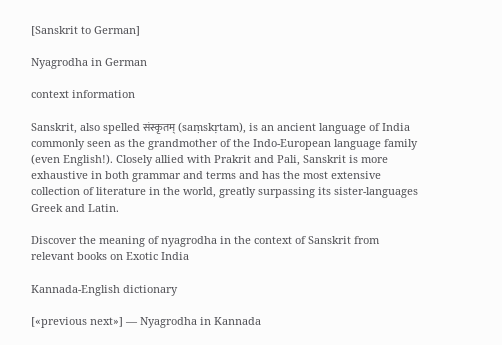[Sanskrit to German]

Nyagrodha in German

context information

Sanskrit, also spelled संस्कृतम् (saṃskṛtam), is an ancient language of India commonly seen as the grandmother of the Indo-European language family (even English!). Closely allied with Prakrit and Pali, Sanskrit is more exhaustive in both grammar and terms and has the most extensive collection of literature in the world, greatly surpassing its sister-languages Greek and Latin.

Discover the meaning of nyagrodha in the context of Sanskrit from relevant books on Exotic India

Kannada-English dictionary

[«previous next»] — Nyagrodha in Kannada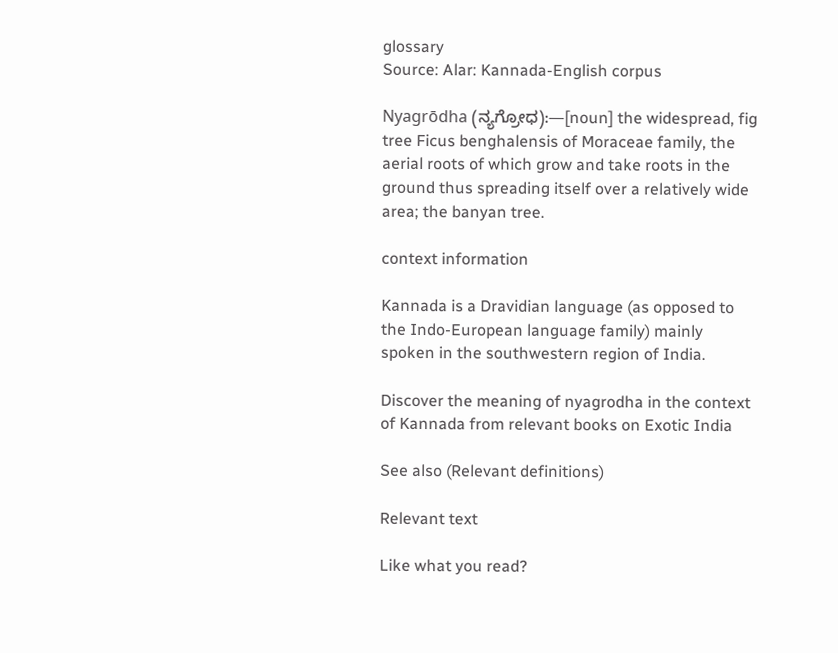glossary
Source: Alar: Kannada-English corpus

Nyagrōdha (ನ್ಯಗ್ರೋಧ):—[noun] the widespread, fig tree Ficus benghalensis of Moraceae family, the aerial roots of which grow and take roots in the ground thus spreading itself over a relatively wide area; the banyan tree.

context information

Kannada is a Dravidian language (as opposed to the Indo-European language family) mainly spoken in the southwestern region of India.

Discover the meaning of nyagrodha in the context of Kannada from relevant books on Exotic India

See also (Relevant definitions)

Relevant text

Like what you read?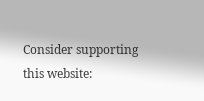Consider supporting this website: